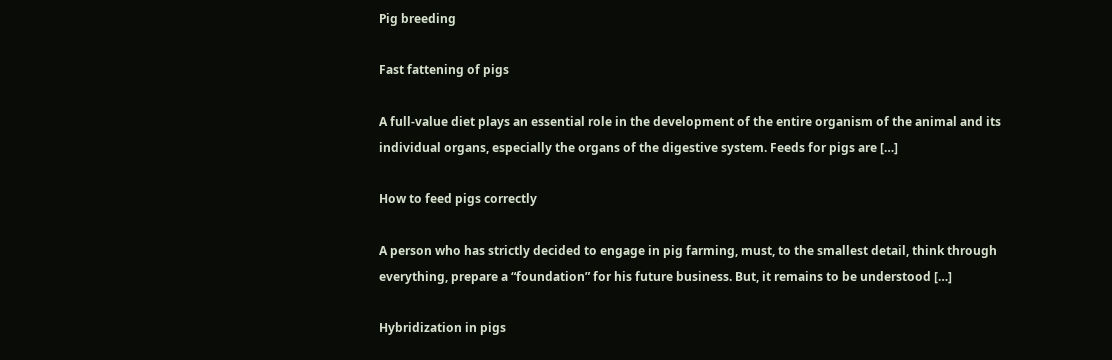Pig breeding

Fast fattening of pigs

A full-value diet plays an essential role in the development of the entire organism of the animal and its individual organs, especially the organs of the digestive system. Feeds for pigs are […]

How to feed pigs correctly

A person who has strictly decided to engage in pig farming, must, to the smallest detail, think through everything, prepare a “foundation” for his future business. But, it remains to be understood […]

Hybridization in pigs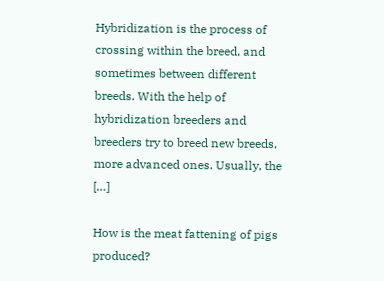Hybridization is the process of crossing within the breed, and sometimes between different breeds. With the help of hybridization breeders and breeders try to breed new breeds, more advanced ones. Usually, the […]

How is the meat fattening of pigs produced?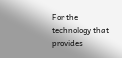For the technology that provides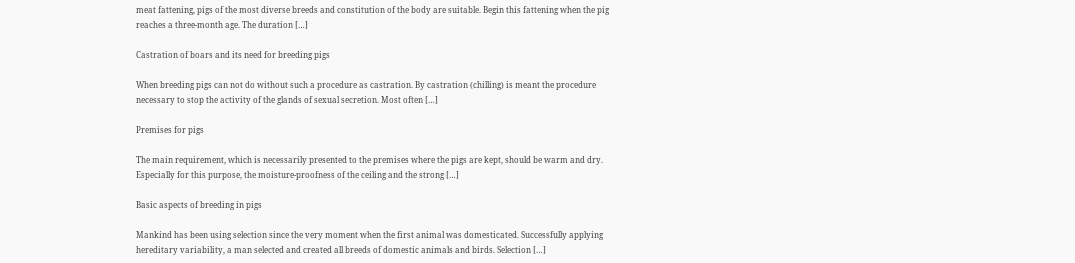meat fattening, pigs of the most diverse breeds and constitution of the body are suitable. Begin this fattening when the pig reaches a three-month age. The duration […]

Castration of boars and its need for breeding pigs

When breeding pigs can not do without such a procedure as castration. By castration (chilling) is meant the procedure necessary to stop the activity of the glands of sexual secretion. Most often […]

Premises for pigs

The main requirement, which is necessarily presented to the premises where the pigs are kept, should be warm and dry. Especially for this purpose, the moisture-proofness of the ceiling and the strong […]

Basic aspects of breeding in pigs

Mankind has been using selection since the very moment when the first animal was domesticated. Successfully applying hereditary variability, a man selected and created all breeds of domestic animals and birds. Selection […]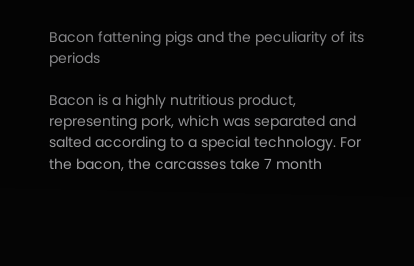Bacon fattening pigs and the peculiarity of its periods

Bacon is a highly nutritious product, representing pork, which was separated and salted according to a special technology. For the bacon, the carcasses take 7 month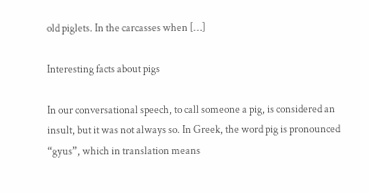old piglets. In the carcasses when […]

Interesting facts about pigs

In our conversational speech, to call someone a pig, is considered an insult, but it was not always so. In Greek, the word pig is pronounced “gyus”, which in translation means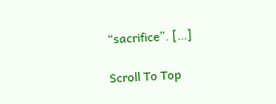“sacrifice”. […]

Scroll To Top